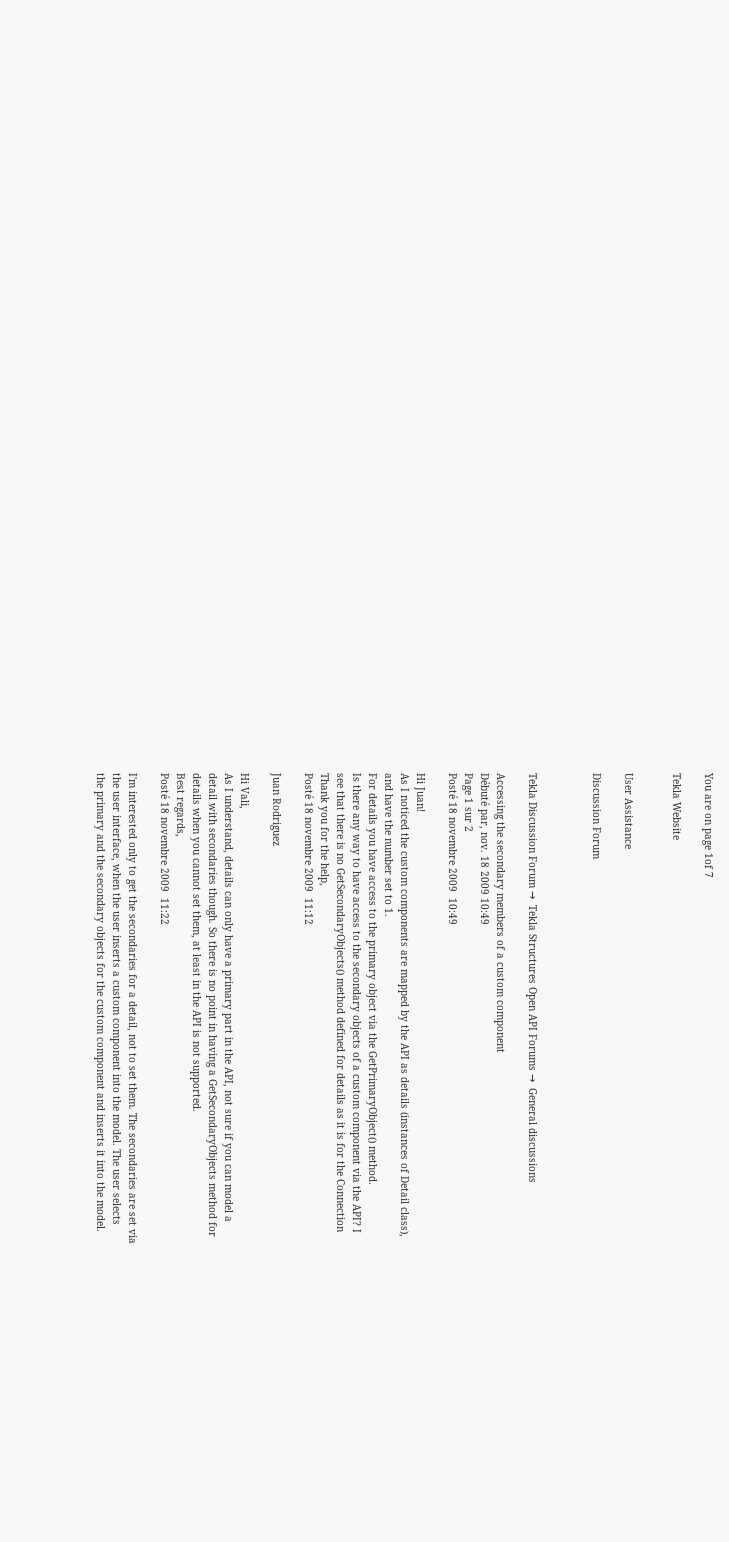You are on page 1of 7

Tekla Website


User Assistance

Discussion Forum



Tekla Discussion Forum →  Tekla Structures Open API Forums →  General discussions

Accessing the secondary members of a custom component
Débuté par, nov. 18 2009 10:49
Page 1 sur 2
Posté 18 novembre 2009  10:49

Hi Juan!
As I noticed the custom components are mapped by the API as details (instances of Detail class),
and have the number set to 1.
For details you have access to the primary object via the GetPrimaryObject() method.
Is there any way to have access to the secondary objects of a custom component via the API? I
see that there is no GetSecondaryObjects() method defined for details as it is for the Connection
Thank you for the help,
Posté 18 novembre 2009  11:12

Juan Rodriguez

Hi Vali,
As I understand, details can only have a primary part in the API, not sure if you can model a
detail with secondaries though. So there is no point in having a GetSecondaryObjects method for
details when you cannot set them, at least in the API is not supported.
Best regards,
Posté 18 novembre 2009  11:22

I'm interested only to get the secondaries for a detail, not to set them. The secondaries are set via
the user interface, when the user inserts a custom component into the model. The user selects
the primary and the secondary objects for the custom component and inserts it into the model.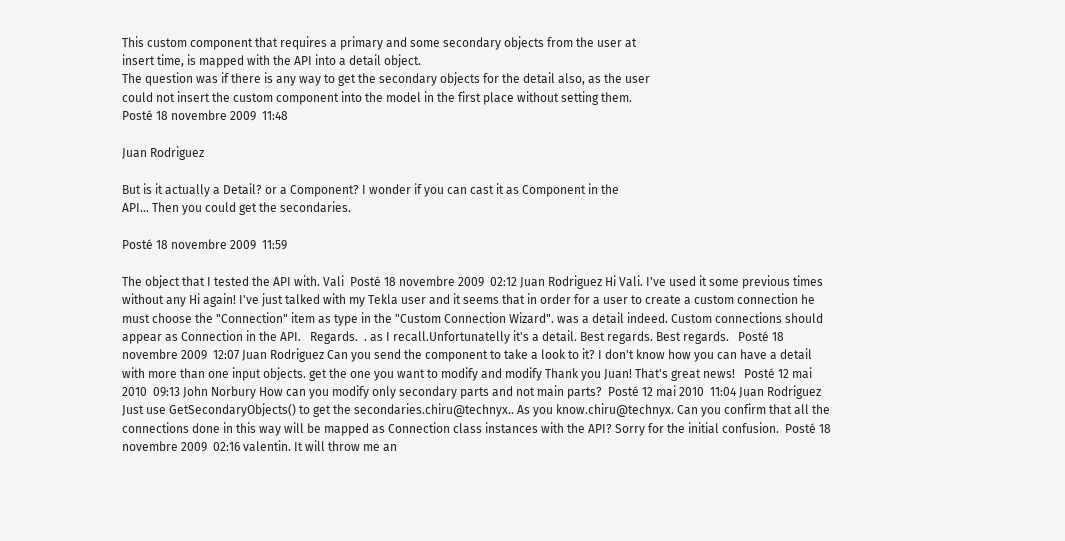This custom component that requires a primary and some secondary objects from the user at
insert time, is mapped with the API into a detail object.
The question was if there is any way to get the secondary objects for the detail also, as the user
could not insert the custom component into the model in the first place without setting them.
Posté 18 novembre 2009  11:48

Juan Rodriguez

But is it actually a Detail? or a Component? I wonder if you can cast it as Component in the
API... Then you could get the secondaries.

Posté 18 novembre 2009  11:59

The object that I tested the API with. Vali  Posté 18 novembre 2009  02:12 Juan Rodriguez Hi Vali. I've used it some previous times without any Hi again! I've just talked with my Tekla user and it seems that in order for a user to create a custom connection he must choose the "Connection" item as type in the "Custom Connection Wizard". was a detail indeed. Custom connections should appear as Connection in the API.   Regards.  . as I recall.Unfortunatelly it's a detail. Best regards. Best regards.   Posté 18 novembre 2009  12:07 Juan Rodriguez Can you send the component to take a look to it? I don't know how you can have a detail with more than one input objects. get the one you want to modify and modify Thank you Juan! That's great news!   Posté 12 mai 2010  09:13 John Norbury How can you modify only secondary parts and not main parts?  Posté 12 mai 2010  11:04 Juan Rodriguez Just use GetSecondaryObjects() to get the secondaries.chiru@technyx.. As you know.chiru@technyx. Can you confirm that all the connections done in this way will be mapped as Connection class instances with the API? Sorry for the initial confusion.  Posté 18 novembre 2009  02:16 valentin. It will throw me an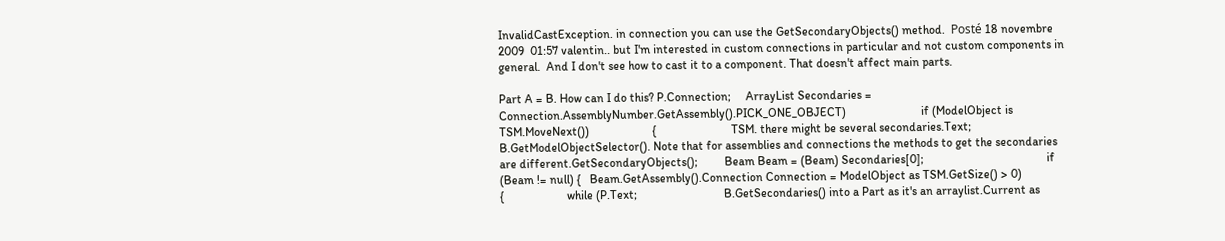InvalidCastException. in connection you can use the GetSecondaryObjects() method.  Posté 18 novembre 2009  01:57 valentin.. but I'm interested in custom connections in particular and not custom components in general.  And I don't see how to cast it to a component. That doesn't affect main parts.

Part A = B. How can I do this? P.Connection;     ArrayList Secondaries = Connection.AssemblyNumber.GetAssembly().PICK_ONE_OBJECT)                         if (ModelObject is TSM.MoveNext())                     {                         TSM. there might be several secondaries.Text;                             B.GetModelObjectSelector(). Note that for assemblies and connections the methods to get the secondaries are different.GetSecondaryObjects();         Beam Beam = (Beam) Secondaries[0];                                         if (Beam != null) {   Beam.GetAssembly().Connection Connection = ModelObject as TSM.GetSize() > 0)                 {                     while (P.Text;                             B.GetSecondaries() into a Part as it's an arraylist.Current as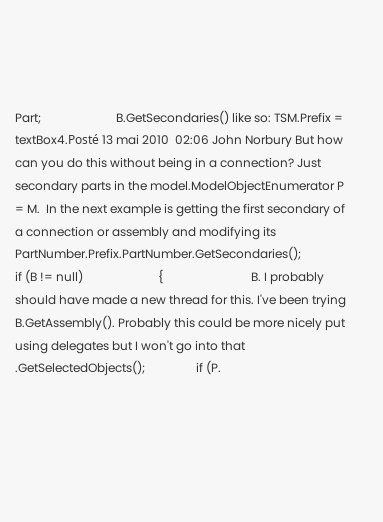Part;                         B.GetSecondaries() like so: TSM.Prefix = textBox4.Posté 13 mai 2010  02:06 John Norbury But how can you do this without being in a connection? Just secondary parts in the model.ModelObjectEnumerator P = M.  In the next example is getting the first secondary of a connection or assembly and modifying its PartNumber.Prefix.PartNumber.GetSecondaries();                         if (B != null)                         {                             B. I probably should have made a new thread for this. I've been trying B.GetAssembly(). Probably this could be more nicely put using delegates but I won't go into that  .GetSelectedObjects();                 if (P.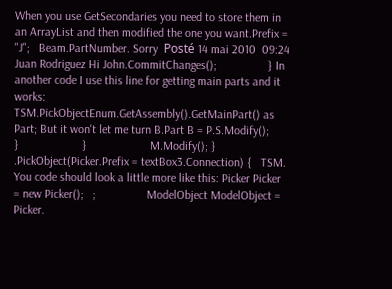When you use GetSecondaries you need to store them in an ArrayList and then modified the one you want.Prefix = "J";   Beam.PartNumber. Sorry  Posté 14 mai 2010  09:24 Juan Rodriguez Hi John.CommitChanges();                 } In another code I use this line for getting main parts and it works: TSM.PickObjectEnum.GetAssembly().GetMainPart() as Part; But it won't let me turn B.Part B = P.S.Modify();                         }                     }                     M.Modify(); } .PickObject(Picker.Prefix = textBox3.Connection) {   TSM. You code should look a little more like this: Picker Picker = new Picker();   ;                 ModelObject ModelObject = Picker.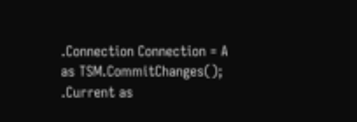.Connection Connection = A as TSM.CommitChanges(); .Current as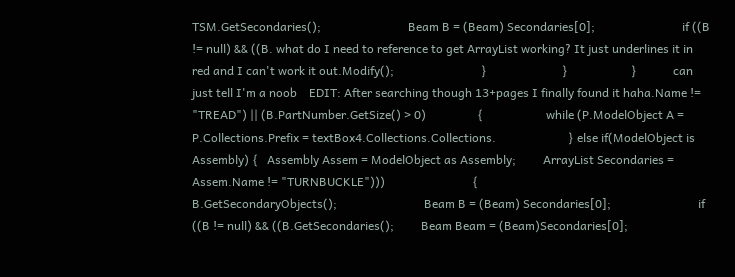TSM.GetSecondaries();                             Beam B = (Beam) Secondaries[0];                             if ((B != null) && ((B. what do I need to reference to get ArrayList working? It just underlines it in red and I can't work it out.Modify();                             }                         }                     }            can just tell I'm a noob    EDIT: After searching though 13+pages I finally found it haha.Name != "TREAD") || (B.PartNumber.GetSize() > 0)                 {                     while (P.ModelObject A = P.Collections.Prefix = textBox4.Collections.Collections.                        } else if(ModelObject is Assembly) {   Assembly Assem = ModelObject as Assembly;         ArrayList Secondaries = Assem.Name != "TURNBUCKLE")))                             {                                 B.GetSecondaryObjects();                             Beam B = (Beam) Secondaries[0];                             if ((B != null) && ((B.GetSecondaries();         Beam Beam = (Beam)Secondaries[0];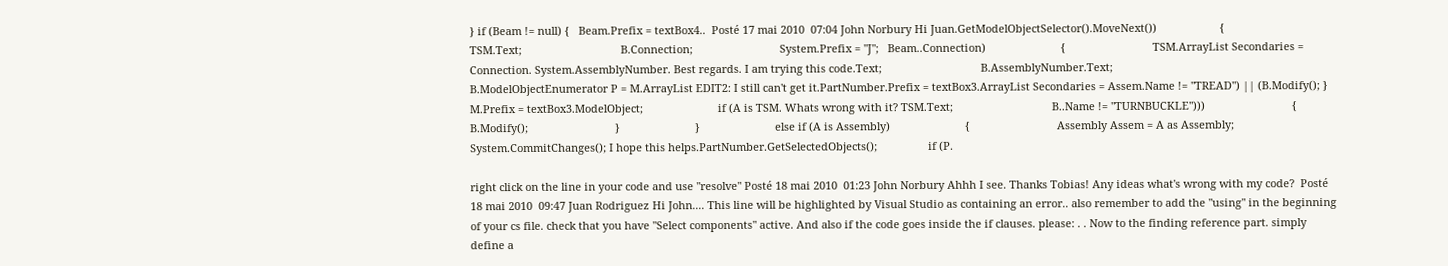} if (Beam != null) {   Beam.Prefix = textBox4..  Posté 17 mai 2010  07:04 John Norbury Hi Juan.GetModelObjectSelector().MoveNext())                     {                         TSM.Text;                                 B.Connection;                             System.Prefix = "J";   Beam..Connection)                         {                             TSM.ArrayList Secondaries = Connection. System.AssemblyNumber. Best regards. I am trying this code.Text;                                 B.AssemblyNumber.Text;                                 B.ModelObjectEnumerator P = M.ArrayList EDIT2: I still can't get it.PartNumber.Prefix = textBox3.ArrayList Secondaries = Assem.Name != "TREAD") || (B.Modify(); }       M.Prefix = textBox3.ModelObject;                         if (A is TSM. Whats wrong with it? TSM.Text;                                 B..Name != "TURNBUCKLE")))                             {                                 B.Modify();                             }                         }                         else if (A is Assembly)                         {                             Assembly Assem = A as Assembly;                             System.CommitChanges(); I hope this helps.PartNumber.GetSelectedObjects();                 if (P.

right click on the line in your code and use "resolve" Posté 18 mai 2010  01:23 John Norbury Ahhh I see. Thanks Tobias! Any ideas what's wrong with my code?  Posté 18 mai 2010  09:47 Juan Rodriguez Hi John.... This line will be highlighted by Visual Studio as containing an error.. also remember to add the "using" in the beginning of your cs file. check that you have "Select components" active. And also if the code goes inside the if clauses. please: . . Now to the finding reference part. simply define a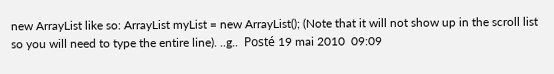new ArrayList like so: ArrayList myList = new ArrayList(); (Note that it will not show up in the scroll list so you will need to type the entire line). ..g..  Posté 19 mai 2010  09:09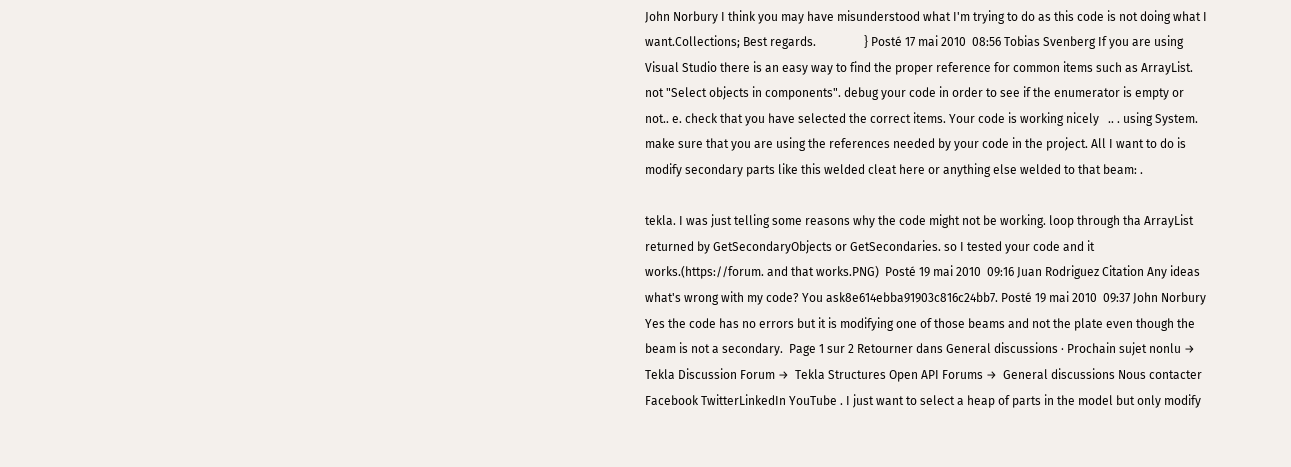John Norbury I think you may have misunderstood what I'm trying to do as this code is not doing what I want.Collections; Best regards.                } Posté 17 mai 2010  08:56 Tobias Svenberg If you are using Visual Studio there is an easy way to find the proper reference for common items such as ArrayList. not "Select objects in components". debug your code in order to see if the enumerator is empty or not.. e. check that you have selected the correct items. Your code is working nicely   .. . using System. make sure that you are using the references needed by your code in the project. All I want to do is modify secondary parts like this welded cleat here or anything else welded to that beam: .

tekla. I was just telling some reasons why the code might not be working. loop through tha ArrayList returned by GetSecondaryObjects or GetSecondaries. so I tested your code and it works.(https://forum. and that works.PNG)  Posté 19 mai 2010  09:16 Juan Rodriguez Citation Any ideas what's wrong with my code? You ask8e614ebba91903c816c24bb7. Posté 19 mai 2010  09:37 John Norbury Yes the code has no errors but it is modifying one of those beams and not the plate even though the beam is not a secondary.  Page 1 sur 2 Retourner dans General discussions · Prochain sujet nonlu → Tekla Discussion Forum →  Tekla Structures Open API Forums →  General discussions Nous contacter       Facebook TwitterLinkedIn YouTube . I just want to select a heap of parts in the model but only modify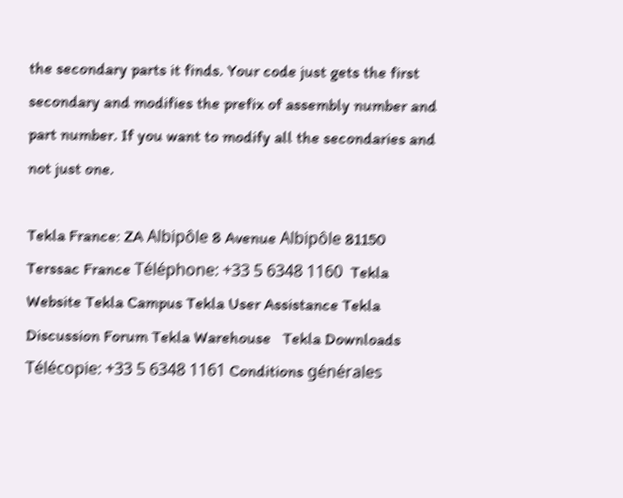the secondary parts it finds. Your code just gets the first secondary and modifies the prefix of assembly number and part number. If you want to modify all the secondaries and not just one.

Tekla France: ZA Albipôle 8 Avenue Albipôle 81150 Terssac France Téléphone: +33 5 6348 1160  Tekla Website Tekla Campus Tekla User Assistance Tekla Discussion Forum Tekla Warehouse   Tekla Downloads Télécopie: +33 5 6348 1161 Conditions générales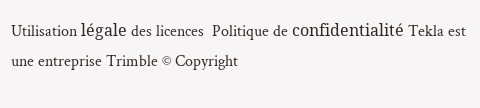Utilisation légale des licences  Politique de confidentialité Tekla est une entreprise Trimble © Copyright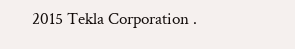2015 Tekla Corporation .